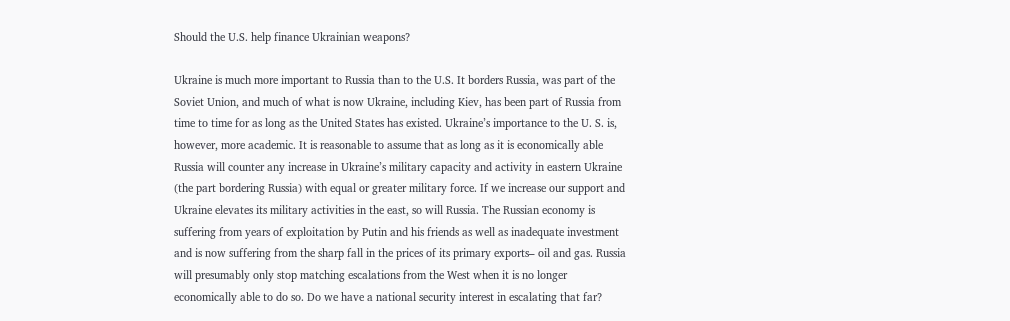Should the U.S. help finance Ukrainian weapons?

Ukraine is much more important to Russia than to the U.S. It borders Russia, was part of the Soviet Union, and much of what is now Ukraine, including Kiev, has been part of Russia from time to time for as long as the United States has existed. Ukraine’s importance to the U. S. is, however, more academic. It is reasonable to assume that as long as it is economically able Russia will counter any increase in Ukraine’s military capacity and activity in eastern Ukraine (the part bordering Russia) with equal or greater military force. If we increase our support and Ukraine elevates its military activities in the east, so will Russia. The Russian economy is suffering from years of exploitation by Putin and his friends as well as inadequate investment and is now suffering from the sharp fall in the prices of its primary exports– oil and gas. Russia will presumably only stop matching escalations from the West when it is no longer economically able to do so. Do we have a national security interest in escalating that far?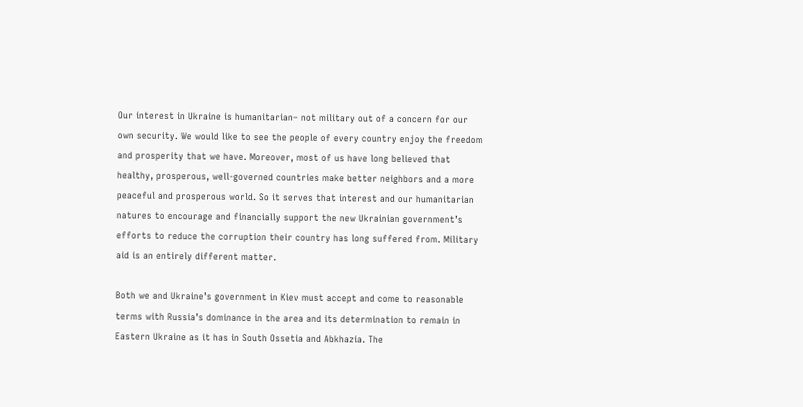Our interest in Ukraine is humanitarian– not military out of a concern for our own security. We would like to see the people of every country enjoy the freedom and prosperity that we have. Moreover, most of us have long believed that healthy, prosperous, well-governed countries make better neighbors and a more peaceful and prosperous world. So it serves that interest and our humanitarian natures to encourage and financially support the new Ukrainian government’s efforts to reduce the corruption their country has long suffered from. Military aid is an entirely different matter.

Both we and Ukraine’s government in Kiev must accept and come to reasonable terms with Russia’s dominance in the area and its determination to remain in Eastern Ukraine as it has in South Ossetia and Abkhazia. The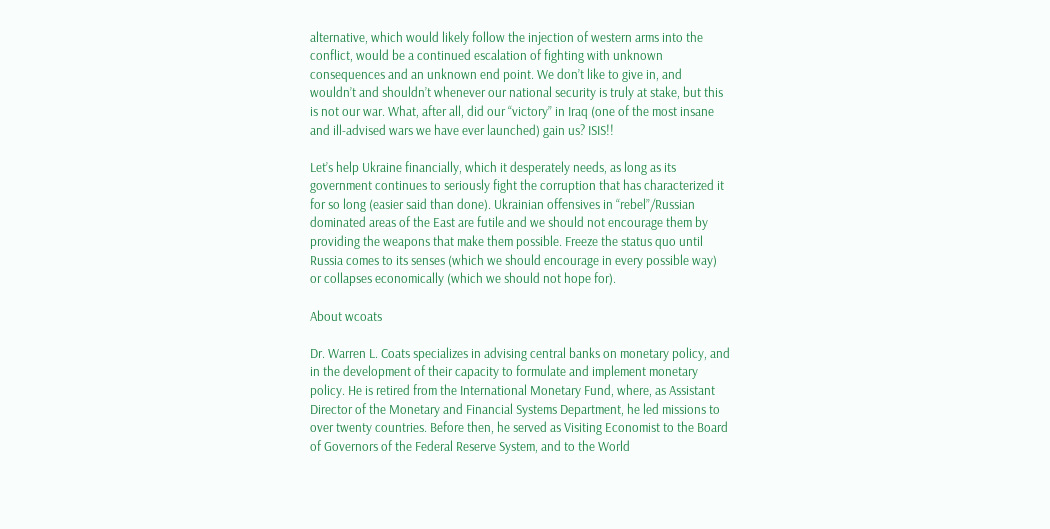alternative, which would likely follow the injection of western arms into the conflict, would be a continued escalation of fighting with unknown consequences and an unknown end point. We don’t like to give in, and wouldn’t and shouldn’t whenever our national security is truly at stake, but this is not our war. What, after all, did our “victory” in Iraq (one of the most insane and ill-advised wars we have ever launched) gain us? ISIS!!

Let’s help Ukraine financially, which it desperately needs, as long as its government continues to seriously fight the corruption that has characterized it for so long (easier said than done). Ukrainian offensives in “rebel”/Russian dominated areas of the East are futile and we should not encourage them by providing the weapons that make them possible. Freeze the status quo until Russia comes to its senses (which we should encourage in every possible way) or collapses economically (which we should not hope for).

About wcoats

Dr. Warren L. Coats specializes in advising central banks on monetary policy, and in the development of their capacity to formulate and implement monetary policy. He is retired from the International Monetary Fund, where, as Assistant Director of the Monetary and Financial Systems Department, he led missions to over twenty countries. Before then, he served as Visiting Economist to the Board of Governors of the Federal Reserve System, and to the World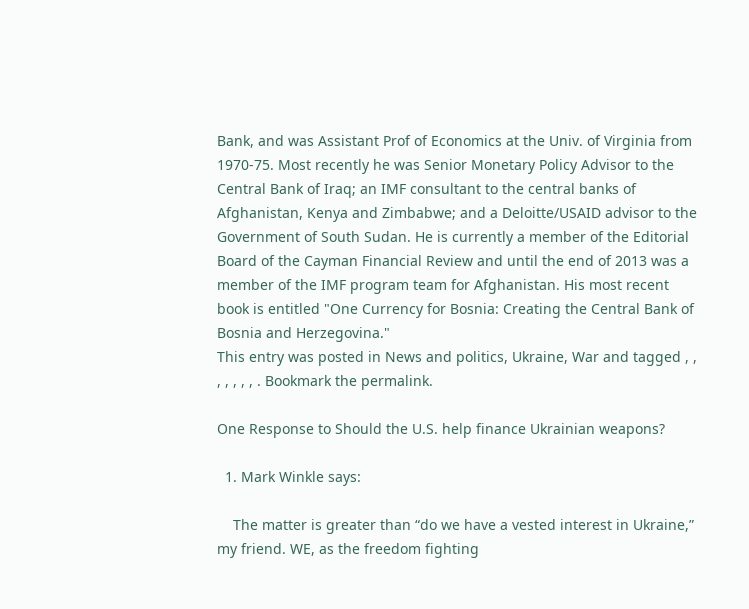Bank, and was Assistant Prof of Economics at the Univ. of Virginia from 1970-75. Most recently he was Senior Monetary Policy Advisor to the Central Bank of Iraq; an IMF consultant to the central banks of Afghanistan, Kenya and Zimbabwe; and a Deloitte/USAID advisor to the Government of South Sudan. He is currently a member of the Editorial Board of the Cayman Financial Review and until the end of 2013 was a member of the IMF program team for Afghanistan. His most recent book is entitled "One Currency for Bosnia: Creating the Central Bank of Bosnia and Herzegovina."
This entry was posted in News and politics, Ukraine, War and tagged , , , , , , , . Bookmark the permalink.

One Response to Should the U.S. help finance Ukrainian weapons?

  1. Mark Winkle says:

    The matter is greater than “do we have a vested interest in Ukraine,” my friend. WE, as the freedom fighting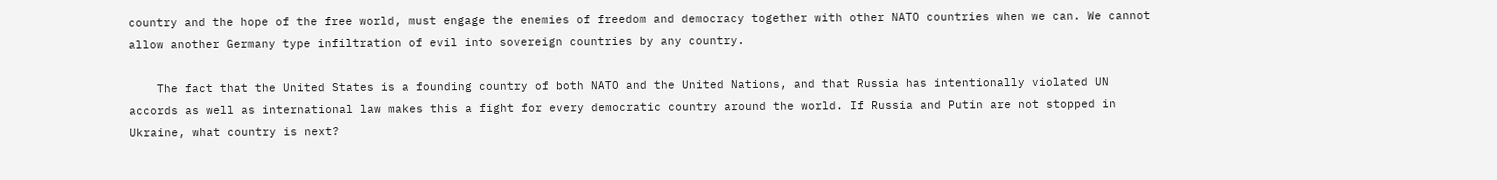country and the hope of the free world, must engage the enemies of freedom and democracy together with other NATO countries when we can. We cannot allow another Germany type infiltration of evil into sovereign countries by any country.

    The fact that the United States is a founding country of both NATO and the United Nations, and that Russia has intentionally violated UN accords as well as international law makes this a fight for every democratic country around the world. If Russia and Putin are not stopped in Ukraine, what country is next?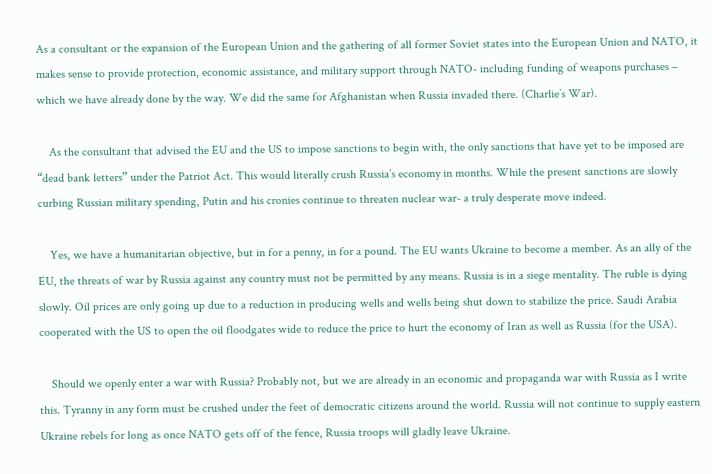As a consultant or the expansion of the European Union and the gathering of all former Soviet states into the European Union and NATO, it makes sense to provide protection, economic assistance, and military support through NATO- including funding of weapons purchases – which we have already done by the way. We did the same for Afghanistan when Russia invaded there. (Charlie’s War).

    As the consultant that advised the EU and the US to impose sanctions to begin with, the only sanctions that have yet to be imposed are “dead bank letters” under the Patriot Act. This would literally crush Russia’s economy in months. While the present sanctions are slowly curbing Russian military spending, Putin and his cronies continue to threaten nuclear war- a truly desperate move indeed.

    Yes, we have a humanitarian objective, but in for a penny, in for a pound. The EU wants Ukraine to become a member. As an ally of the EU, the threats of war by Russia against any country must not be permitted by any means. Russia is in a siege mentality. The ruble is dying slowly. Oil prices are only going up due to a reduction in producing wells and wells being shut down to stabilize the price. Saudi Arabia cooperated with the US to open the oil floodgates wide to reduce the price to hurt the economy of Iran as well as Russia (for the USA).

    Should we openly enter a war with Russia? Probably not, but we are already in an economic and propaganda war with Russia as I write this. Tyranny in any form must be crushed under the feet of democratic citizens around the world. Russia will not continue to supply eastern Ukraine rebels for long as once NATO gets off of the fence, Russia troops will gladly leave Ukraine.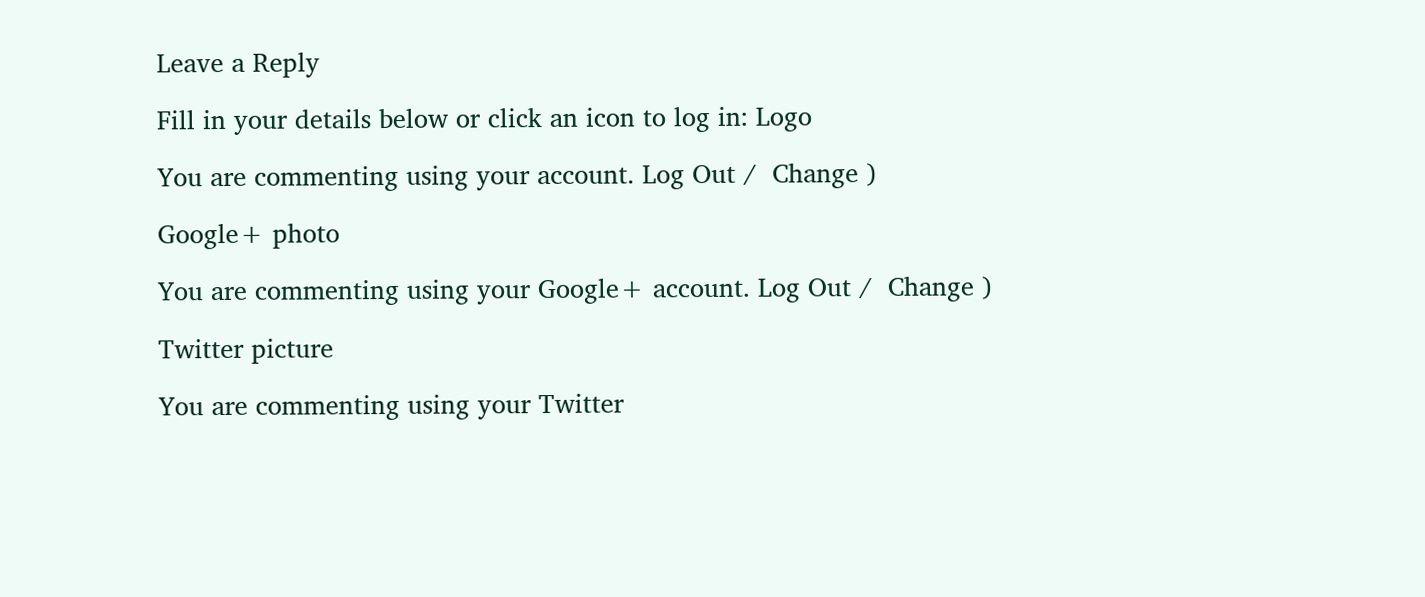Leave a Reply

Fill in your details below or click an icon to log in: Logo

You are commenting using your account. Log Out /  Change )

Google+ photo

You are commenting using your Google+ account. Log Out /  Change )

Twitter picture

You are commenting using your Twitter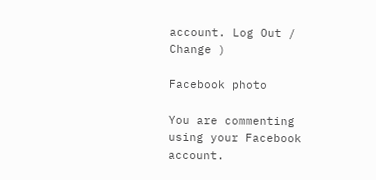account. Log Out /  Change )

Facebook photo

You are commenting using your Facebook account.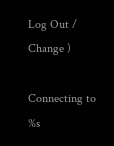Log Out /  Change )

Connecting to %s